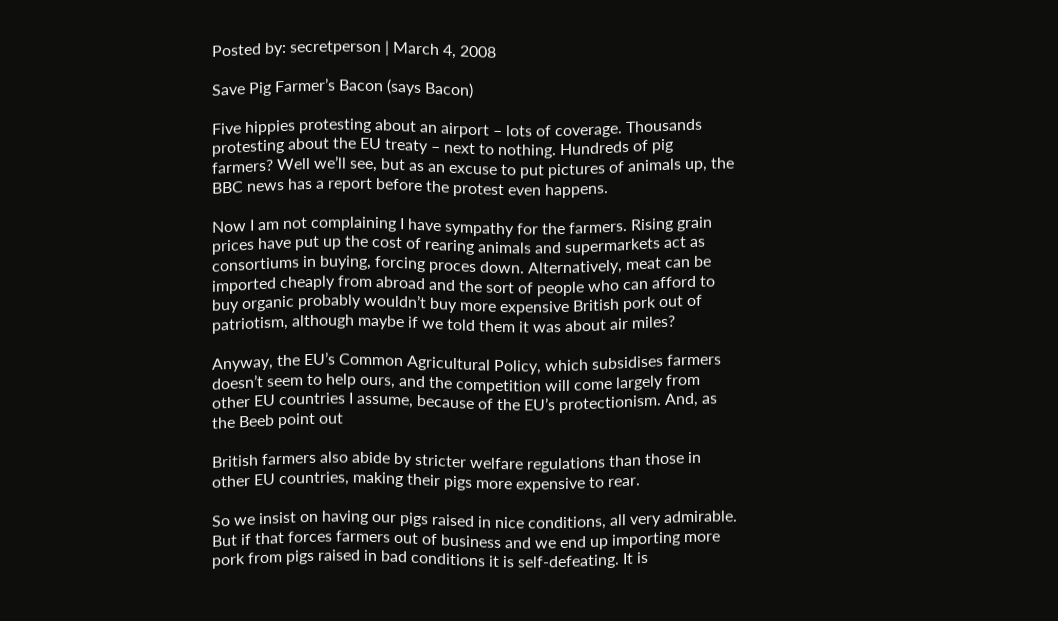Posted by: secretperson | March 4, 2008

Save Pig Farmer’s Bacon (says Bacon)

Five hippies protesting about an airport – lots of coverage. Thousands protesting about the EU treaty – next to nothing. Hundreds of pig farmers? Well we’ll see, but as an excuse to put pictures of animals up, the BBC news has a report before the protest even happens.

Now I am not complaining I have sympathy for the farmers. Rising grain prices have put up the cost of rearing animals and supermarkets act as consortiums in buying, forcing proces down. Alternatively, meat can be imported cheaply from abroad and the sort of people who can afford to buy organic probably wouldn’t buy more expensive British pork out of patriotism, although maybe if we told them it was about air miles?

Anyway, the EU’s Common Agricultural Policy, which subsidises farmers doesn’t seem to help ours, and the competition will come largely from other EU countries I assume, because of the EU’s protectionism. And, as the Beeb point out

British farmers also abide by stricter welfare regulations than those in other EU countries, making their pigs more expensive to rear.

So we insist on having our pigs raised in nice conditions, all very admirable. But if that forces farmers out of business and we end up importing more pork from pigs raised in bad conditions it is self-defeating. It is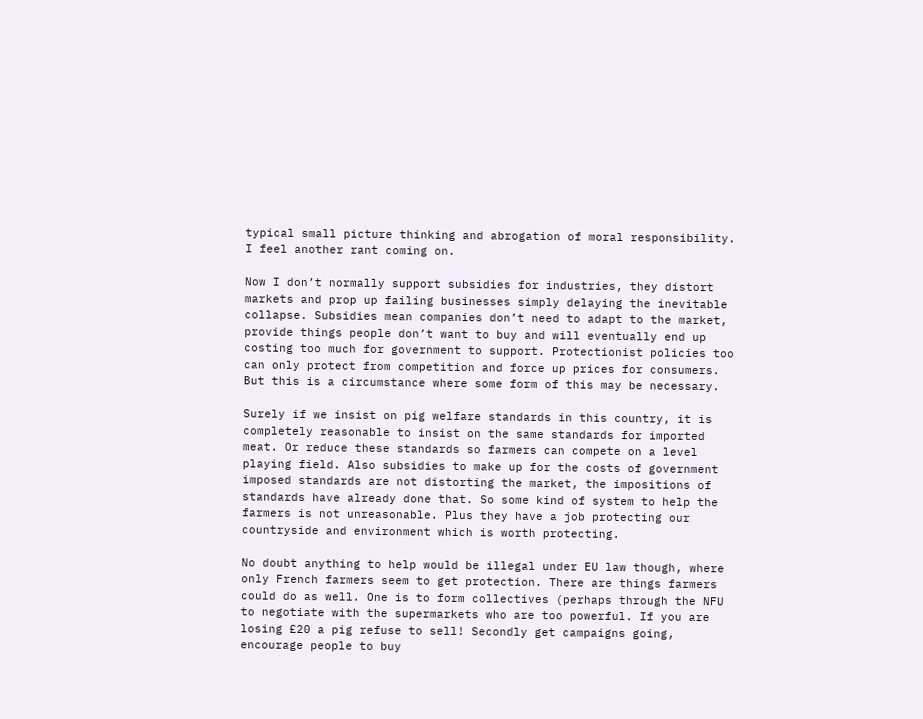typical small picture thinking and abrogation of moral responsibility. I feel another rant coming on.

Now I don’t normally support subsidies for industries, they distort markets and prop up failing businesses simply delaying the inevitable collapse. Subsidies mean companies don’t need to adapt to the market, provide things people don’t want to buy and will eventually end up costing too much for government to support. Protectionist policies too can only protect from competition and force up prices for consumers. But this is a circumstance where some form of this may be necessary.

Surely if we insist on pig welfare standards in this country, it is completely reasonable to insist on the same standards for imported meat. Or reduce these standards so farmers can compete on a level playing field. Also subsidies to make up for the costs of government imposed standards are not distorting the market, the impositions of standards have already done that. So some kind of system to help the farmers is not unreasonable. Plus they have a job protecting our countryside and environment which is worth protecting.

No doubt anything to help would be illegal under EU law though, where only French farmers seem to get protection. There are things farmers could do as well. One is to form collectives (perhaps through the NFU to negotiate with the supermarkets who are too powerful. If you are losing £20 a pig refuse to sell! Secondly get campaigns going, encourage people to buy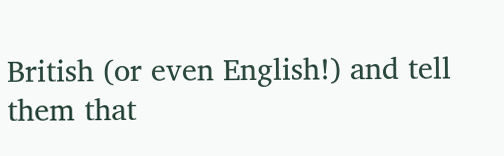British (or even English!) and tell them that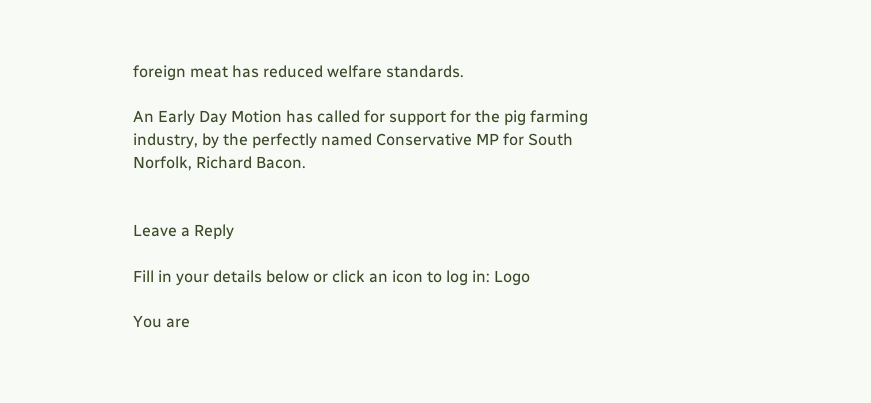foreign meat has reduced welfare standards.

An Early Day Motion has called for support for the pig farming industry, by the perfectly named Conservative MP for South Norfolk, Richard Bacon.


Leave a Reply

Fill in your details below or click an icon to log in: Logo

You are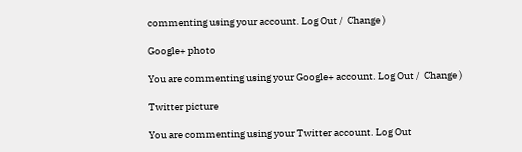commenting using your account. Log Out /  Change )

Google+ photo

You are commenting using your Google+ account. Log Out /  Change )

Twitter picture

You are commenting using your Twitter account. Log Out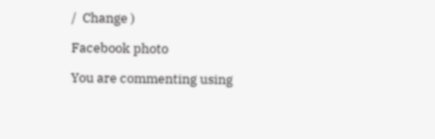/  Change )

Facebook photo

You are commenting using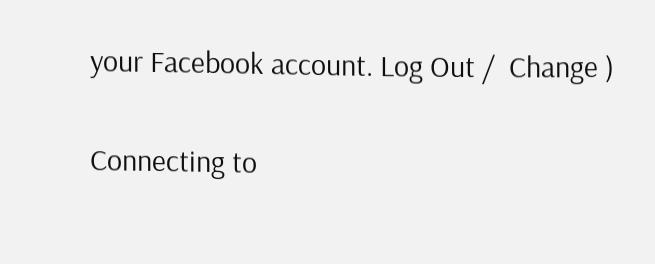your Facebook account. Log Out /  Change )


Connecting to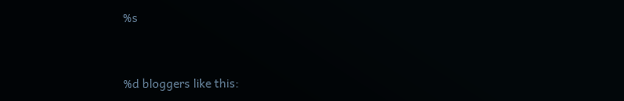%s


%d bloggers like this: